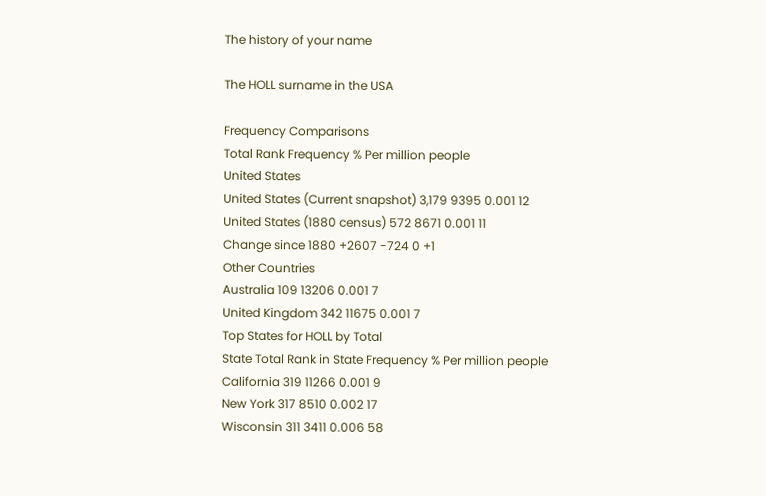The history of your name

The HOLL surname in the USA

Frequency Comparisons
Total Rank Frequency % Per million people
United States
United States (Current snapshot) 3,179 9395 0.001 12
United States (1880 census) 572 8671 0.001 11
Change since 1880 +2607 -724 0 +1
Other Countries
Australia 109 13206 0.001 7
United Kingdom 342 11675 0.001 7
Top States for HOLL by Total
State Total Rank in State Frequency % Per million people
California 319 11266 0.001 9
New York 317 8510 0.002 17
Wisconsin 311 3411 0.006 58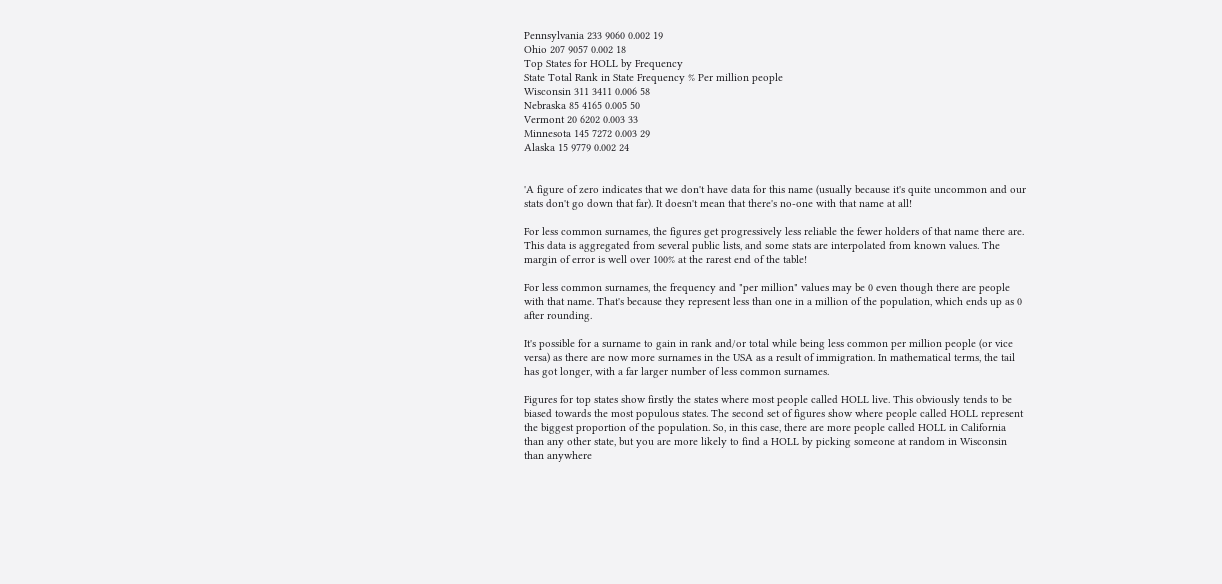Pennsylvania 233 9060 0.002 19
Ohio 207 9057 0.002 18
Top States for HOLL by Frequency
State Total Rank in State Frequency % Per million people
Wisconsin 311 3411 0.006 58
Nebraska 85 4165 0.005 50
Vermont 20 6202 0.003 33
Minnesota 145 7272 0.003 29
Alaska 15 9779 0.002 24


'A figure of zero indicates that we don't have data for this name (usually because it's quite uncommon and our stats don't go down that far). It doesn't mean that there's no-one with that name at all!

For less common surnames, the figures get progressively less reliable the fewer holders of that name there are. This data is aggregated from several public lists, and some stats are interpolated from known values. The margin of error is well over 100% at the rarest end of the table!

For less common surnames, the frequency and "per million" values may be 0 even though there are people with that name. That's because they represent less than one in a million of the population, which ends up as 0 after rounding.

It's possible for a surname to gain in rank and/or total while being less common per million people (or vice versa) as there are now more surnames in the USA as a result of immigration. In mathematical terms, the tail has got longer, with a far larger number of less common surnames.

Figures for top states show firstly the states where most people called HOLL live. This obviously tends to be biased towards the most populous states. The second set of figures show where people called HOLL represent the biggest proportion of the population. So, in this case, there are more people called HOLL in California than any other state, but you are more likely to find a HOLL by picking someone at random in Wisconsin than anywhere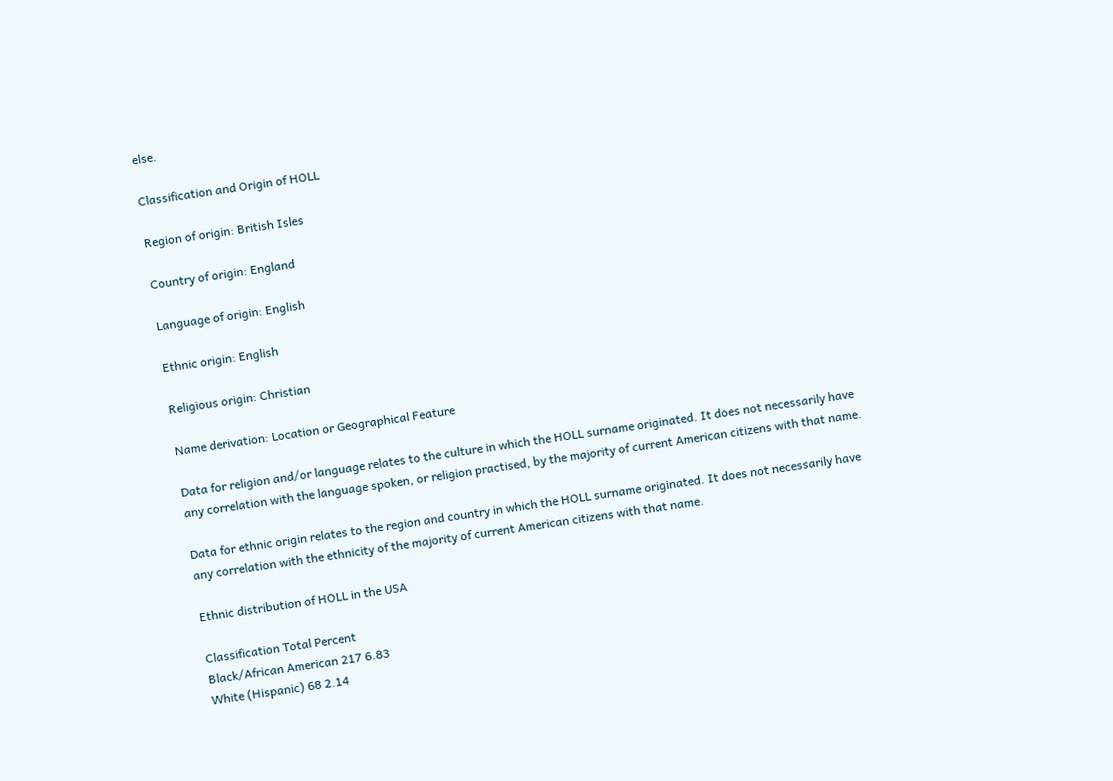else.

Classification and Origin of HOLL

Region of origin: British Isles

Country of origin: England

Language of origin: English

Ethnic origin: English

Religious origin: Christian

Name derivation: Location or Geographical Feature

Data for religion and/or language relates to the culture in which the HOLL surname originated. It does not necessarily have any correlation with the language spoken, or religion practised, by the majority of current American citizens with that name.

Data for ethnic origin relates to the region and country in which the HOLL surname originated. It does not necessarily have any correlation with the ethnicity of the majority of current American citizens with that name.

Ethnic distribution of HOLL in the USA

Classification Total Percent
Black/African American 217 6.83
White (Hispanic) 68 2.14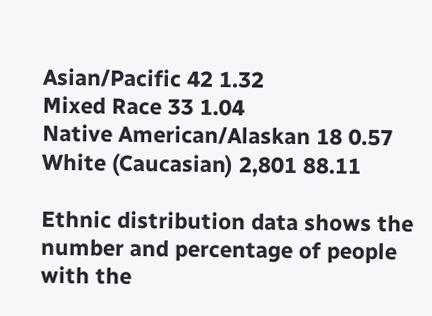Asian/Pacific 42 1.32
Mixed Race 33 1.04
Native American/Alaskan 18 0.57
White (Caucasian) 2,801 88.11

Ethnic distribution data shows the number and percentage of people with the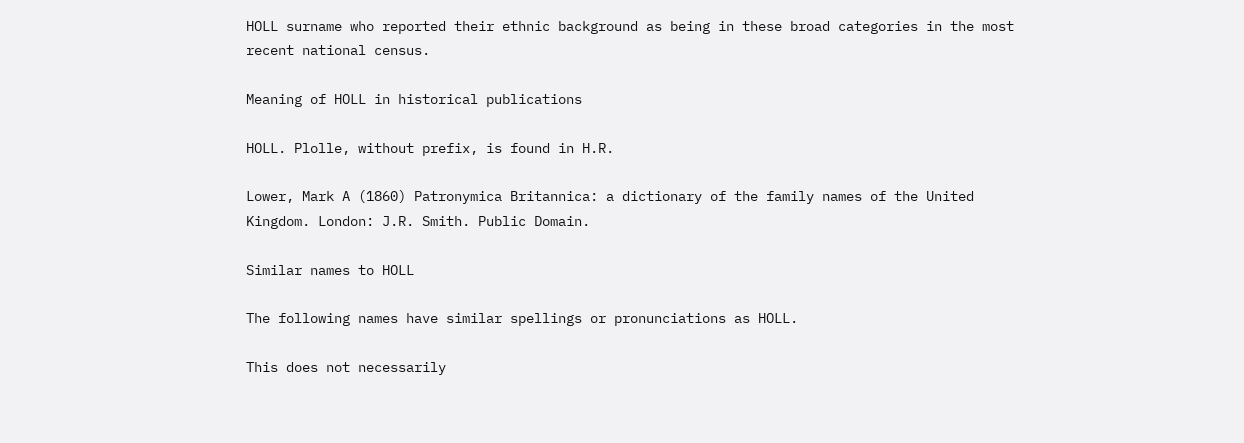HOLL surname who reported their ethnic background as being in these broad categories in the most recent national census.

Meaning of HOLL in historical publications

HOLL. Plolle, without prefix, is found in H.R.

Lower, Mark A (1860) Patronymica Britannica: a dictionary of the family names of the United Kingdom. London: J.R. Smith. Public Domain.

Similar names to HOLL

The following names have similar spellings or pronunciations as HOLL.

This does not necessarily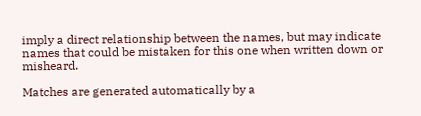imply a direct relationship between the names, but may indicate names that could be mistaken for this one when written down or misheard.

Matches are generated automatically by a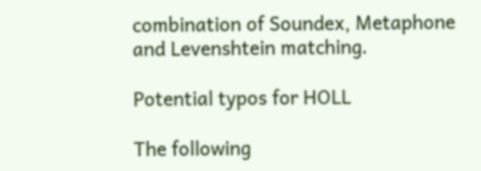combination of Soundex, Metaphone and Levenshtein matching.

Potential typos for HOLL

The following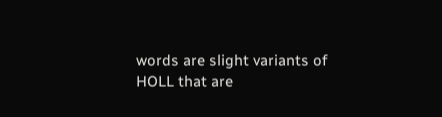words are slight variants of HOLL that are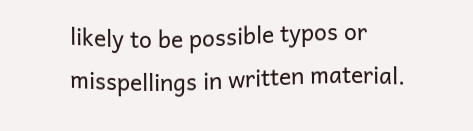likely to be possible typos or misspellings in written material.